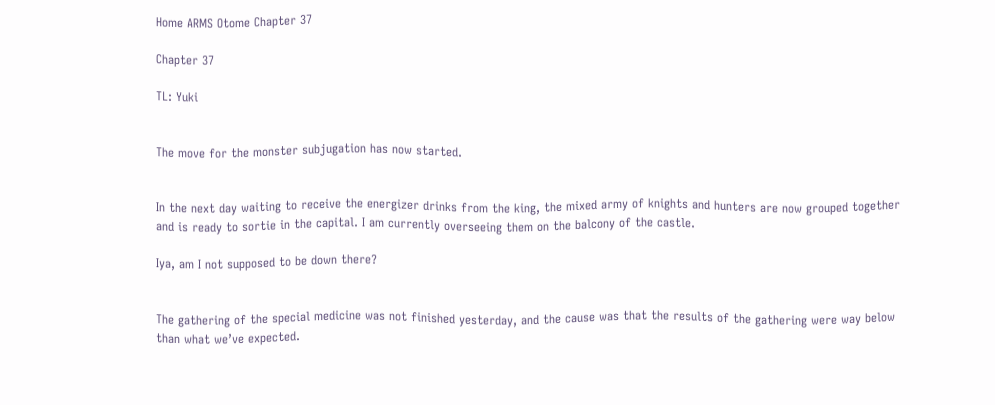Home ARMS Otome Chapter 37

Chapter 37

TL: Yuki


The move for the monster subjugation has now started.


In the next day waiting to receive the energizer drinks from the king, the mixed army of knights and hunters are now grouped together and is ready to sortie in the capital. I am currently overseeing them on the balcony of the castle.

Iya, am I not supposed to be down there?


The gathering of the special medicine was not finished yesterday, and the cause was that the results of the gathering were way below than what we’ve expected.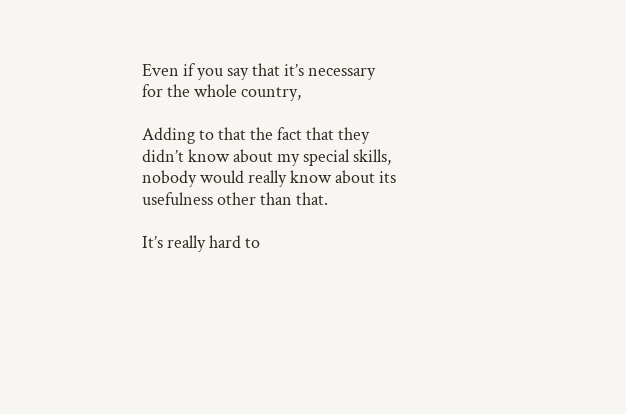Even if you say that it’s necessary for the whole country,

Adding to that the fact that they didn’t know about my special skills, nobody would really know about its usefulness other than that.

It’s really hard to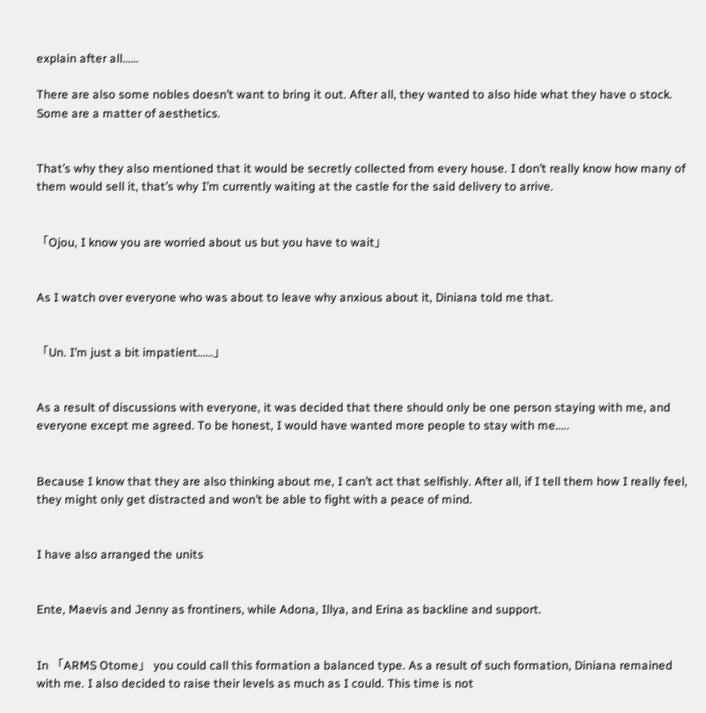explain after all……

There are also some nobles doesn’t want to bring it out. After all, they wanted to also hide what they have o stock. Some are a matter of aesthetics.


That’s why they also mentioned that it would be secretly collected from every house. I don’t really know how many of them would sell it, that’s why I’m currently waiting at the castle for the said delivery to arrive.


「Ojou, I know you are worried about us but you have to wait」


As I watch over everyone who was about to leave why anxious about it, Diniana told me that.


「Un. I’m just a bit impatient……」


As a result of discussions with everyone, it was decided that there should only be one person staying with me, and everyone except me agreed. To be honest, I would have wanted more people to stay with me…..


Because I know that they are also thinking about me, I can’t act that selfishly. After all, if I tell them how I really feel, they might only get distracted and won’t be able to fight with a peace of mind.


I have also arranged the units


Ente, Maevis and Jenny as frontiners, while Adona, Illya, and Erina as backline and support.


In 「ARMS Otome」 you could call this formation a balanced type. As a result of such formation, Diniana remained with me. I also decided to raise their levels as much as I could. This time is not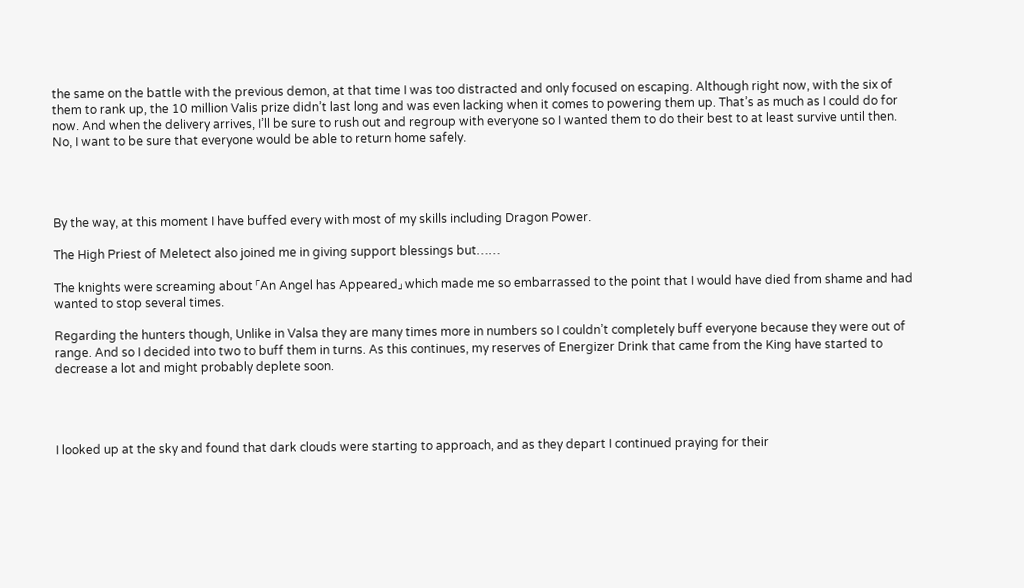the same on the battle with the previous demon, at that time I was too distracted and only focused on escaping. Although right now, with the six of them to rank up, the 10 million Valis prize didn’t last long and was even lacking when it comes to powering them up. That’s as much as I could do for now. And when the delivery arrives, I’ll be sure to rush out and regroup with everyone so I wanted them to do their best to at least survive until then. No, I want to be sure that everyone would be able to return home safely.




By the way, at this moment I have buffed every with most of my skills including Dragon Power.

The High Priest of Meletect also joined me in giving support blessings but……

The knights were screaming about 「An Angel has Appeared」 which made me so embarrassed to the point that I would have died from shame and had wanted to stop several times.

Regarding the hunters though, Unlike in Valsa they are many times more in numbers so I couldn’t completely buff everyone because they were out of range. And so I decided into two to buff them in turns. As this continues, my reserves of Energizer Drink that came from the King have started to decrease a lot and might probably deplete soon.




I looked up at the sky and found that dark clouds were starting to approach, and as they depart I continued praying for their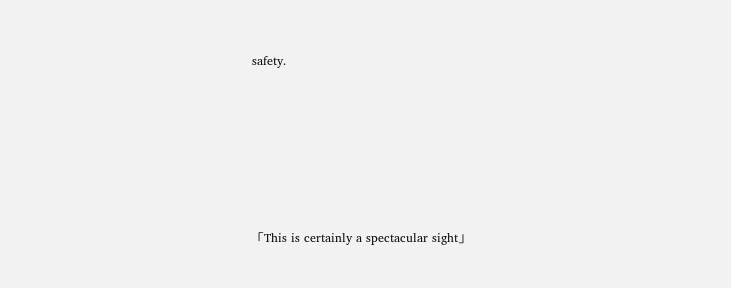safety.







「This is certainly a spectacular sight」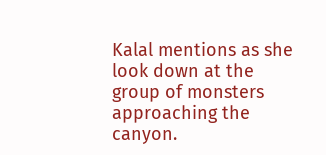Kalal mentions as she look down at the group of monsters approaching the canyon.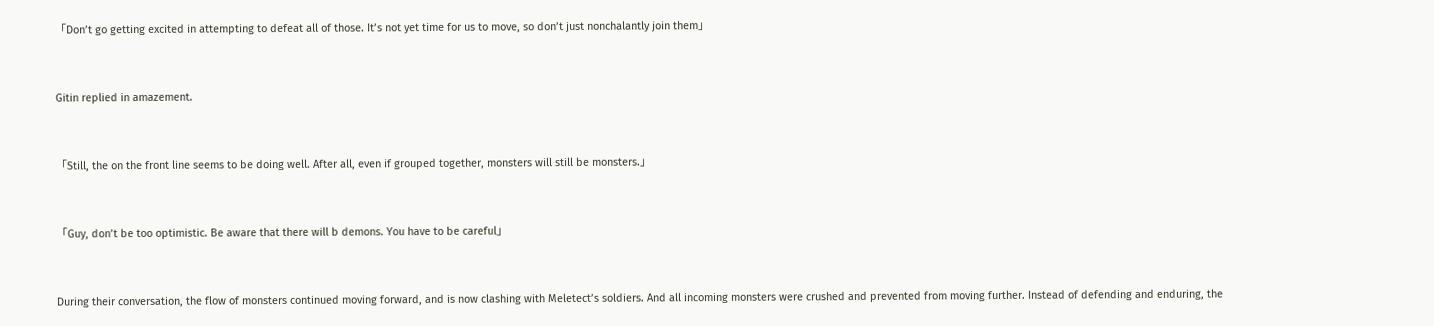「Don’t go getting excited in attempting to defeat all of those. It’s not yet time for us to move, so don’t just nonchalantly join them」


Gitin replied in amazement.


「Still, the on the front line seems to be doing well. After all, even if grouped together, monsters will still be monsters.」


「Guy, don’t be too optimistic. Be aware that there will b demons. You have to be careful」


During their conversation, the flow of monsters continued moving forward, and is now clashing with Meletect’s soldiers. And all incoming monsters were crushed and prevented from moving further. Instead of defending and enduring, the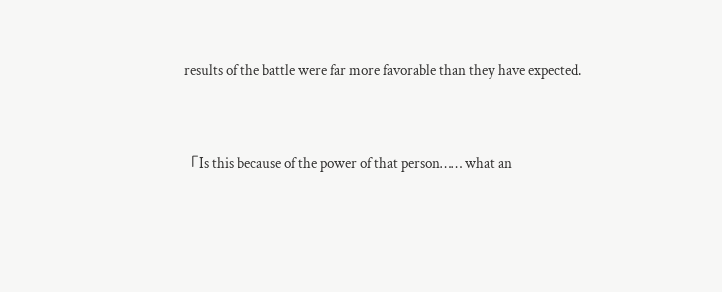results of the battle were far more favorable than they have expected.


「Is this because of the power of that person…… what an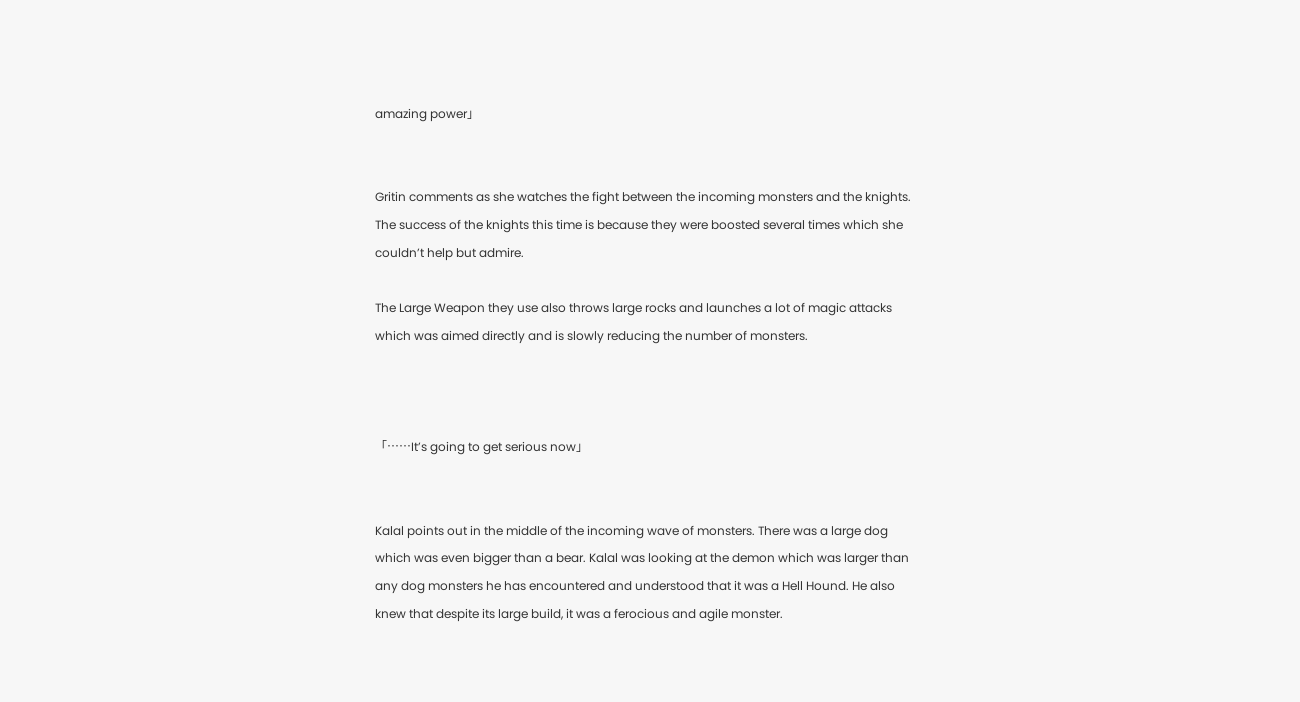amazing power」


Gritin comments as she watches the fight between the incoming monsters and the knights. The success of the knights this time is because they were boosted several times which she couldn’t help but admire.

The Large Weapon they use also throws large rocks and launches a lot of magic attacks which was aimed directly and is slowly reducing the number of monsters.



「……It’s going to get serious now」


Kalal points out in the middle of the incoming wave of monsters. There was a large dog which was even bigger than a bear. Kalal was looking at the demon which was larger than any dog monsters he has encountered and understood that it was a Hell Hound. He also knew that despite its large build, it was a ferocious and agile monster.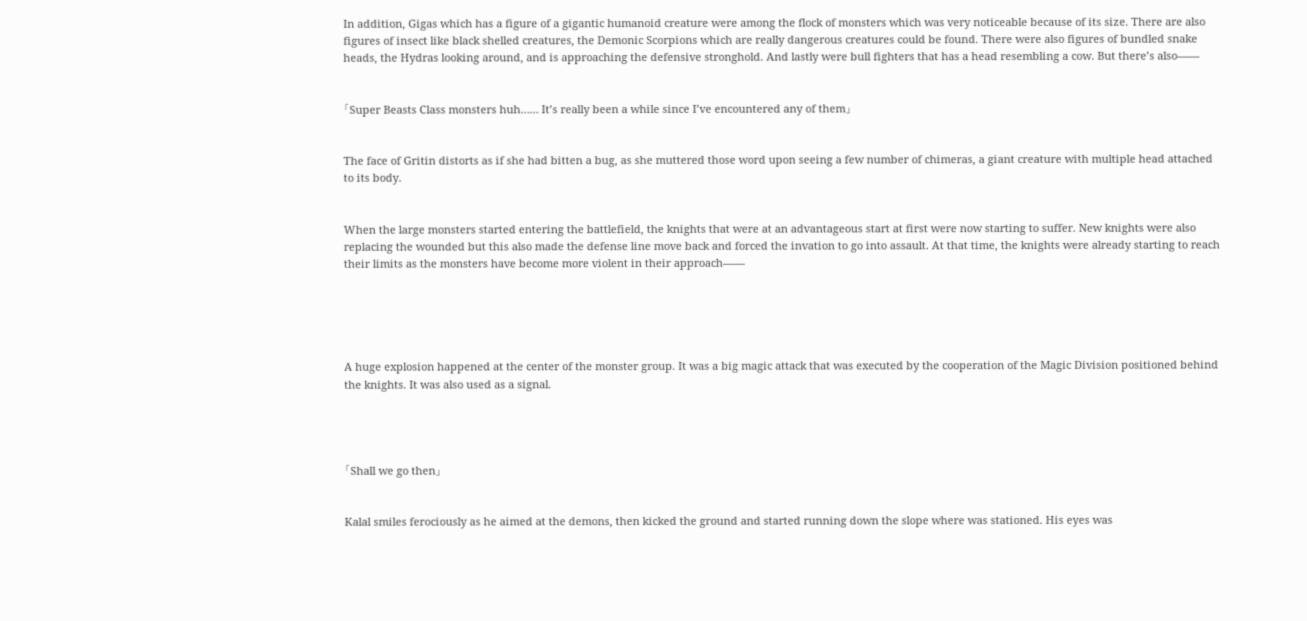In addition, Gigas which has a figure of a gigantic humanoid creature were among the flock of monsters which was very noticeable because of its size. There are also figures of insect like black shelled creatures, the Demonic Scorpions which are really dangerous creatures could be found. There were also figures of bundled snake heads, the Hydras looking around, and is approaching the defensive stronghold. And lastly were bull fighters that has a head resembling a cow. But there’s also――


「Super Beasts Class monsters huh…… It’s really been a while since I’ve encountered any of them」


The face of Gritin distorts as if she had bitten a bug, as she muttered those word upon seeing a few number of chimeras, a giant creature with multiple head attached to its body.


When the large monsters started entering the battlefield, the knights that were at an advantageous start at first were now starting to suffer. New knights were also replacing the wounded but this also made the defense line move back and forced the invation to go into assault. At that time, the knights were already starting to reach their limits as the monsters have become more violent in their approach――





A huge explosion happened at the center of the monster group. It was a big magic attack that was executed by the cooperation of the Magic Division positioned behind the knights. It was also used as a signal.




「Shall we go then」


Kalal smiles ferociously as he aimed at the demons, then kicked the ground and started running down the slope where was stationed. His eyes was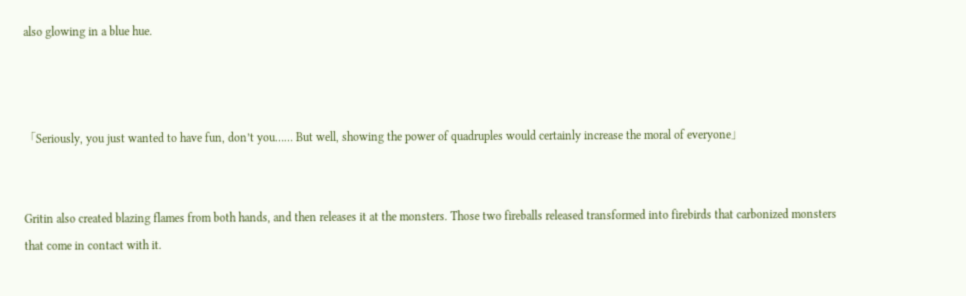also glowing in a blue hue.



「Seriously, you just wanted to have fun, don’t you…… But well, showing the power of quadruples would certainly increase the moral of everyone」


Gritin also created blazing flames from both hands, and then releases it at the monsters. Those two fireballs released transformed into firebirds that carbonized monsters that come in contact with it.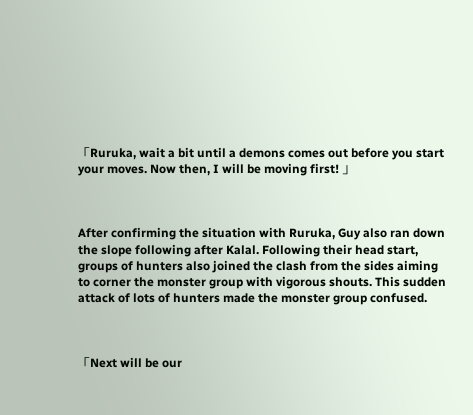「Ruruka, wait a bit until a demons comes out before you start your moves. Now then, I will be moving first! 」



After confirming the situation with Ruruka, Guy also ran down the slope following after Kalal. Following their head start, groups of hunters also joined the clash from the sides aiming to corner the monster group with vigorous shouts. This sudden attack of lots of hunters made the monster group confused.



「Next will be our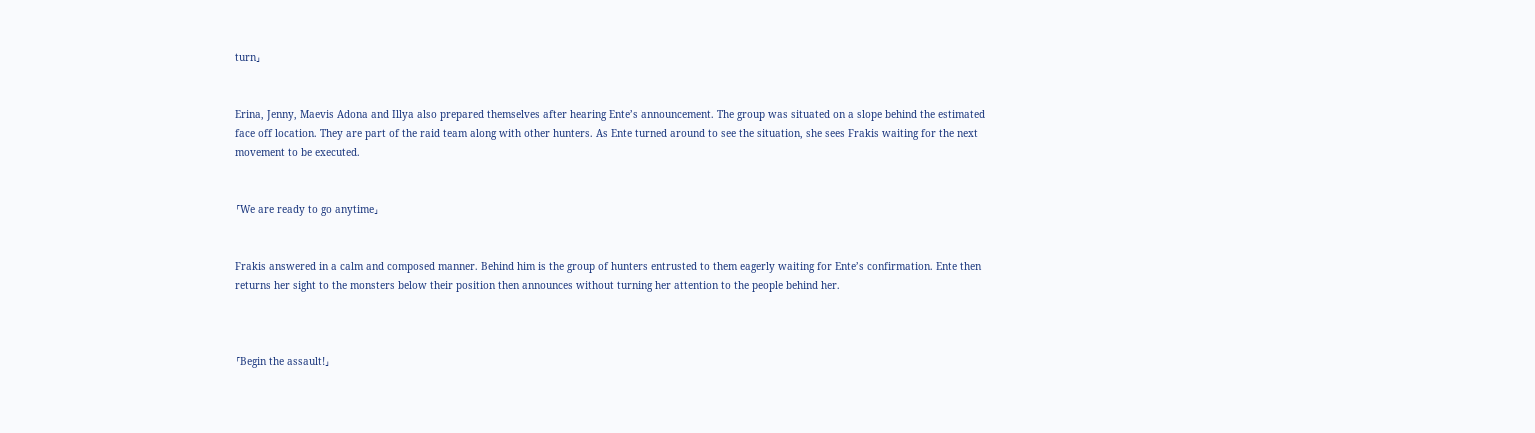turn」


Erina, Jenny, Maevis Adona and Illya also prepared themselves after hearing Ente’s announcement. The group was situated on a slope behind the estimated face off location. They are part of the raid team along with other hunters. As Ente turned around to see the situation, she sees Frakis waiting for the next movement to be executed.


「We are ready to go anytime」


Frakis answered in a calm and composed manner. Behind him is the group of hunters entrusted to them eagerly waiting for Ente’s confirmation. Ente then returns her sight to the monsters below their position then announces without turning her attention to the people behind her.



「Begin the assault!」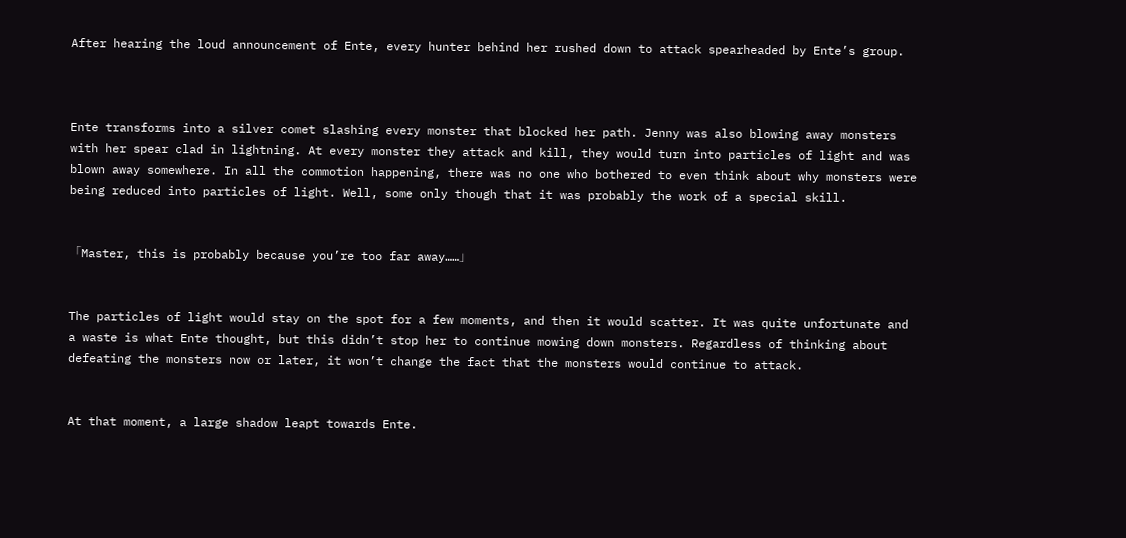After hearing the loud announcement of Ente, every hunter behind her rushed down to attack spearheaded by Ente’s group.



Ente transforms into a silver comet slashing every monster that blocked her path. Jenny was also blowing away monsters with her spear clad in lightning. At every monster they attack and kill, they would turn into particles of light and was blown away somewhere. In all the commotion happening, there was no one who bothered to even think about why monsters were being reduced into particles of light. Well, some only though that it was probably the work of a special skill.


「Master, this is probably because you’re too far away……」


The particles of light would stay on the spot for a few moments, and then it would scatter. It was quite unfortunate and a waste is what Ente thought, but this didn’t stop her to continue mowing down monsters. Regardless of thinking about defeating the monsters now or later, it won’t change the fact that the monsters would continue to attack.


At that moment, a large shadow leapt towards Ente.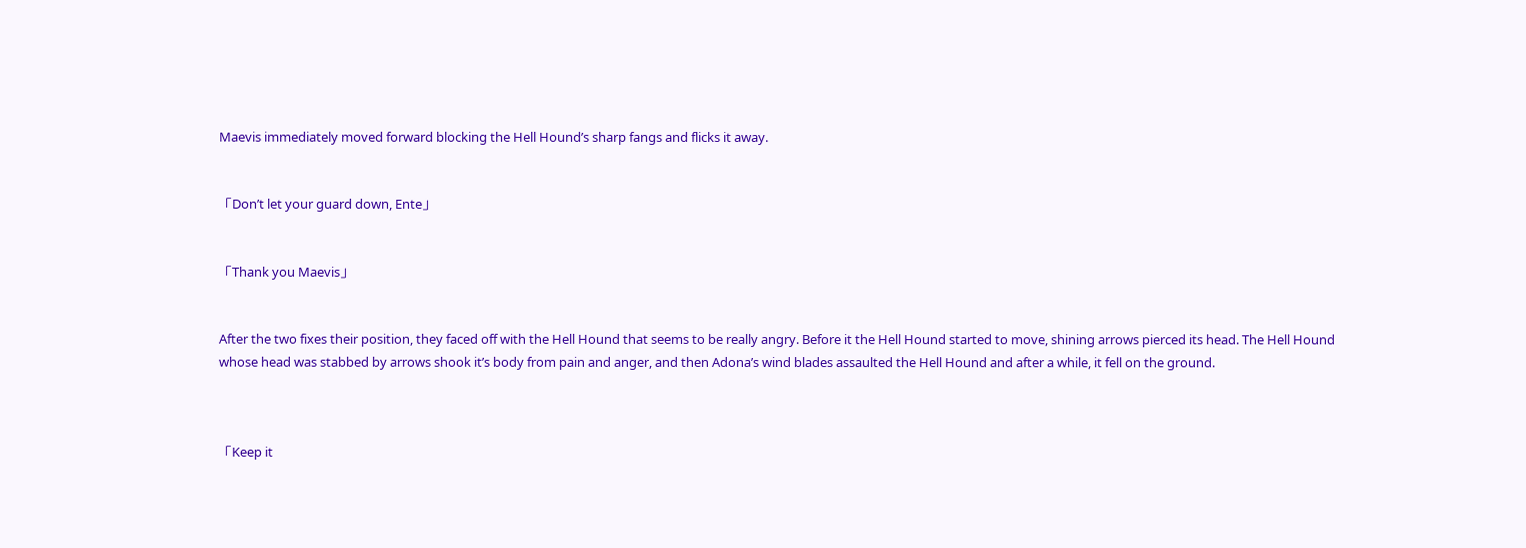Maevis immediately moved forward blocking the Hell Hound’s sharp fangs and flicks it away.


「Don’t let your guard down, Ente」


「Thank you Maevis」


After the two fixes their position, they faced off with the Hell Hound that seems to be really angry. Before it the Hell Hound started to move, shining arrows pierced its head. The Hell Hound whose head was stabbed by arrows shook it’s body from pain and anger, and then Adona’s wind blades assaulted the Hell Hound and after a while, it fell on the ground.



「Keep it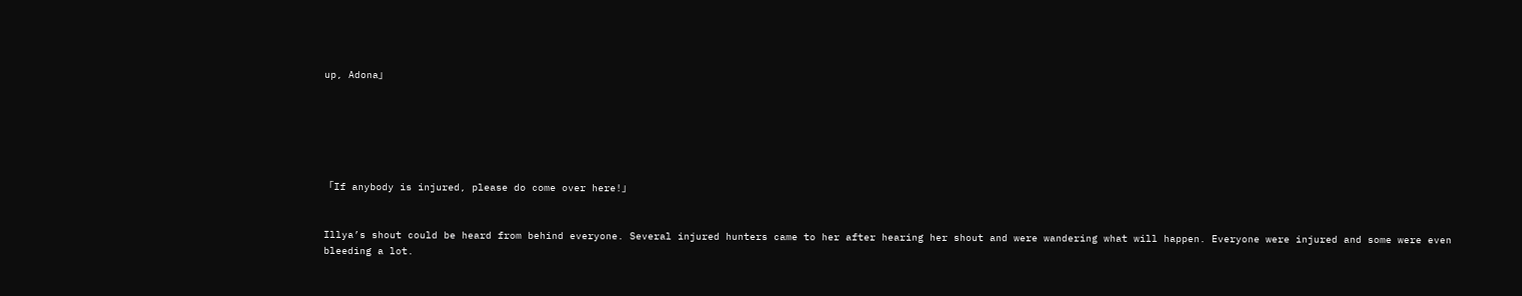up, Adona」






「If anybody is injured, please do come over here!」


Illya’s shout could be heard from behind everyone. Several injured hunters came to her after hearing her shout and were wandering what will happen. Everyone were injured and some were even bleeding a lot.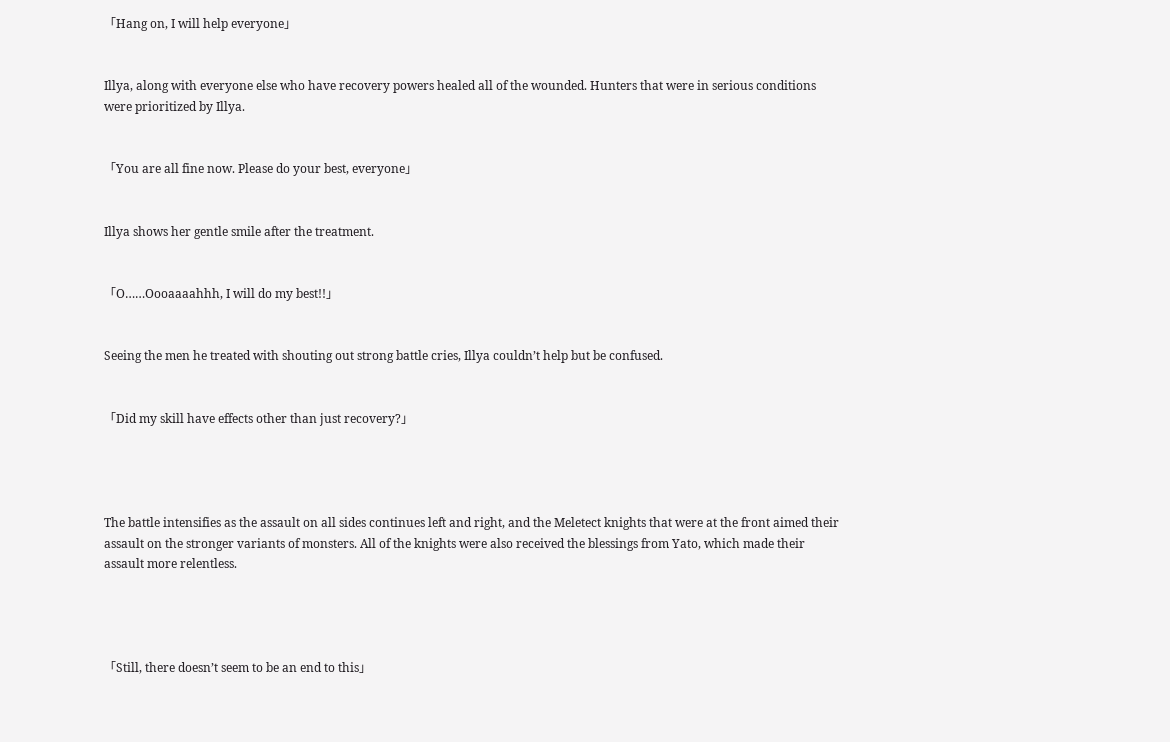「Hang on, I will help everyone」


Illya, along with everyone else who have recovery powers healed all of the wounded. Hunters that were in serious conditions were prioritized by Illya.


「You are all fine now. Please do your best, everyone」


Illya shows her gentle smile after the treatment.


「O……Oooaaaahhh, I will do my best!!」


Seeing the men he treated with shouting out strong battle cries, Illya couldn’t help but be confused.


「Did my skill have effects other than just recovery?」




The battle intensifies as the assault on all sides continues left and right, and the Meletect knights that were at the front aimed their assault on the stronger variants of monsters. All of the knights were also received the blessings from Yato, which made their assault more relentless.




「Still, there doesn’t seem to be an end to this」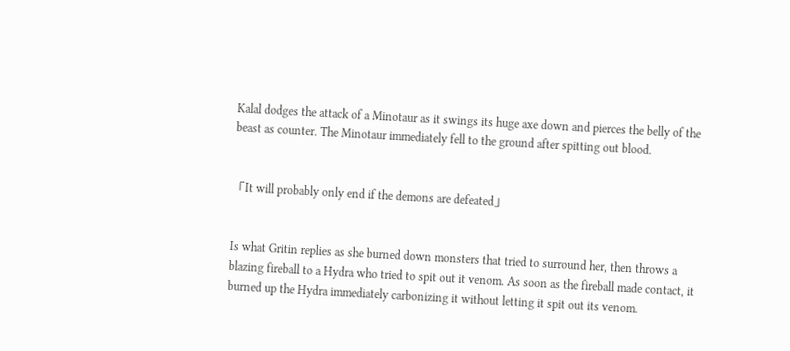Kalal dodges the attack of a Minotaur as it swings its huge axe down and pierces the belly of the beast as counter. The Minotaur immediately fell to the ground after spitting out blood.


「It will probably only end if the demons are defeated」


Is what Gritin replies as she burned down monsters that tried to surround her, then throws a blazing fireball to a Hydra who tried to spit out it venom. As soon as the fireball made contact, it burned up the Hydra immediately carbonizing it without letting it spit out its venom.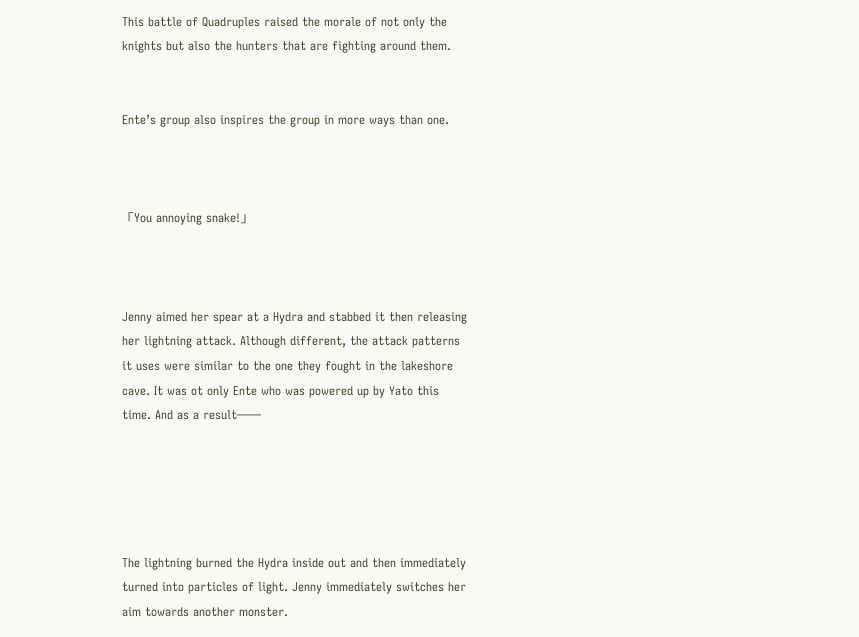This battle of Quadruples raised the morale of not only the knights but also the hunters that are fighting around them.


Ente’s group also inspires the group in more ways than one.



「You annoying snake!」



Jenny aimed her spear at a Hydra and stabbed it then releasing her lightning attack. Although different, the attack patterns it uses were similar to the one they fought in the lakeshore cave. It was ot only Ente who was powered up by Yato this time. And as a result――





The lightning burned the Hydra inside out and then immediately turned into particles of light. Jenny immediately switches her aim towards another monster.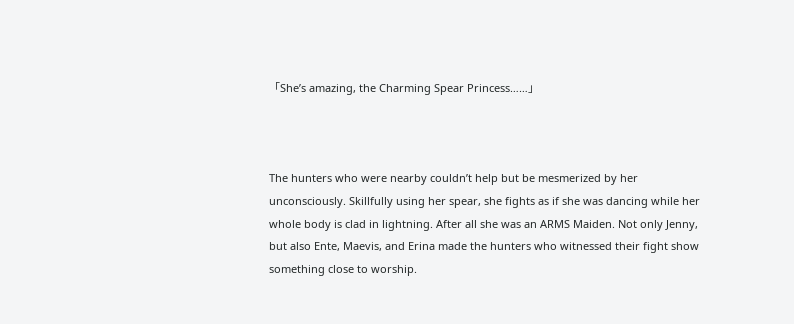「She’s amazing, the Charming Spear Princess……」



The hunters who were nearby couldn’t help but be mesmerized by her unconsciously. Skillfully using her spear, she fights as if she was dancing while her whole body is clad in lightning. After all she was an ARMS Maiden. Not only Jenny, but also Ente, Maevis, and Erina made the hunters who witnessed their fight show something close to worship.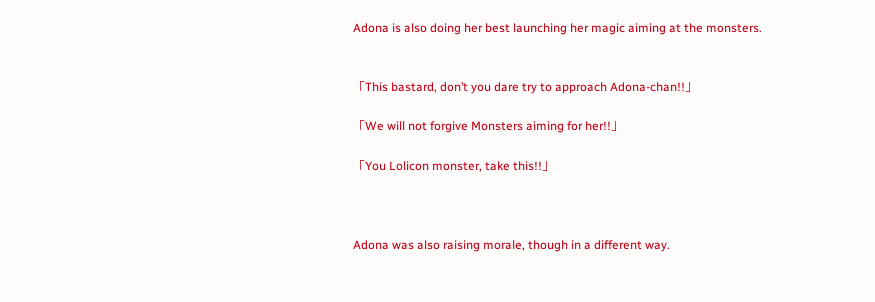Adona is also doing her best launching her magic aiming at the monsters.


「This bastard, don’t you dare try to approach Adona-chan!!」

「We will not forgive Monsters aiming for her!!」

「You Lolicon monster, take this!!」



Adona was also raising morale, though in a different way.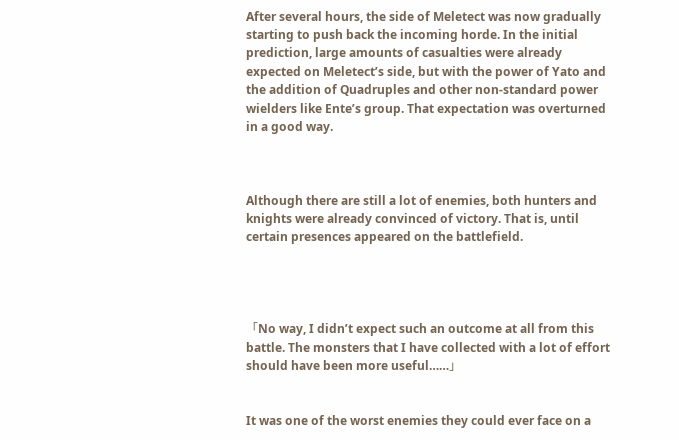After several hours, the side of Meletect was now gradually starting to push back the incoming horde. In the initial prediction, large amounts of casualties were already expected on Meletect’s side, but with the power of Yato and the addition of Quadruples and other non-standard power wielders like Ente’s group. That expectation was overturned in a good way.



Although there are still a lot of enemies, both hunters and knights were already convinced of victory. That is, until certain presences appeared on the battlefield.




「No way, I didn’t expect such an outcome at all from this battle. The monsters that I have collected with a lot of effort should have been more useful……」


It was one of the worst enemies they could ever face on a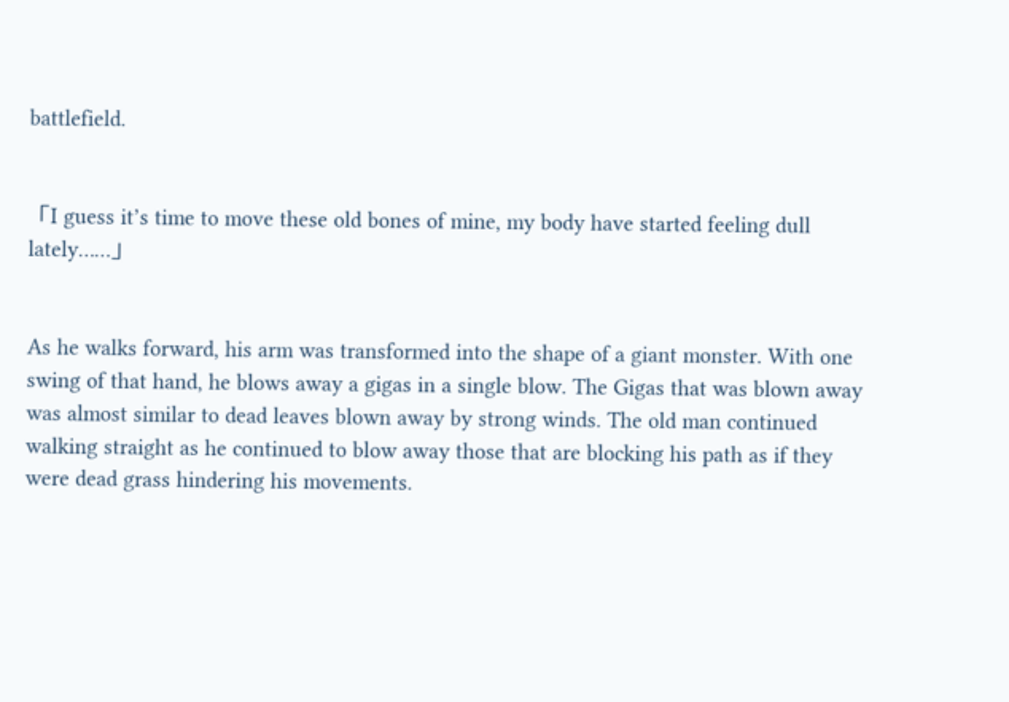battlefield.


「I guess it’s time to move these old bones of mine, my body have started feeling dull lately……」


As he walks forward, his arm was transformed into the shape of a giant monster. With one swing of that hand, he blows away a gigas in a single blow. The Gigas that was blown away was almost similar to dead leaves blown away by strong winds. The old man continued walking straight as he continued to blow away those that are blocking his path as if they were dead grass hindering his movements.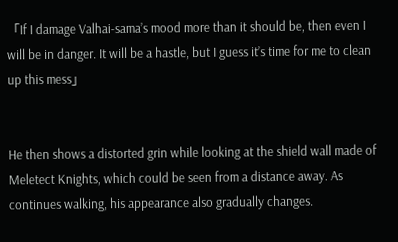「If I damage Valhai-sama’s mood more than it should be, then even I will be in danger. It will be a hastle, but I guess it’s time for me to clean up this mess」


He then shows a distorted grin while looking at the shield wall made of Meletect Knights, which could be seen from a distance away. As continues walking, his appearance also gradually changes.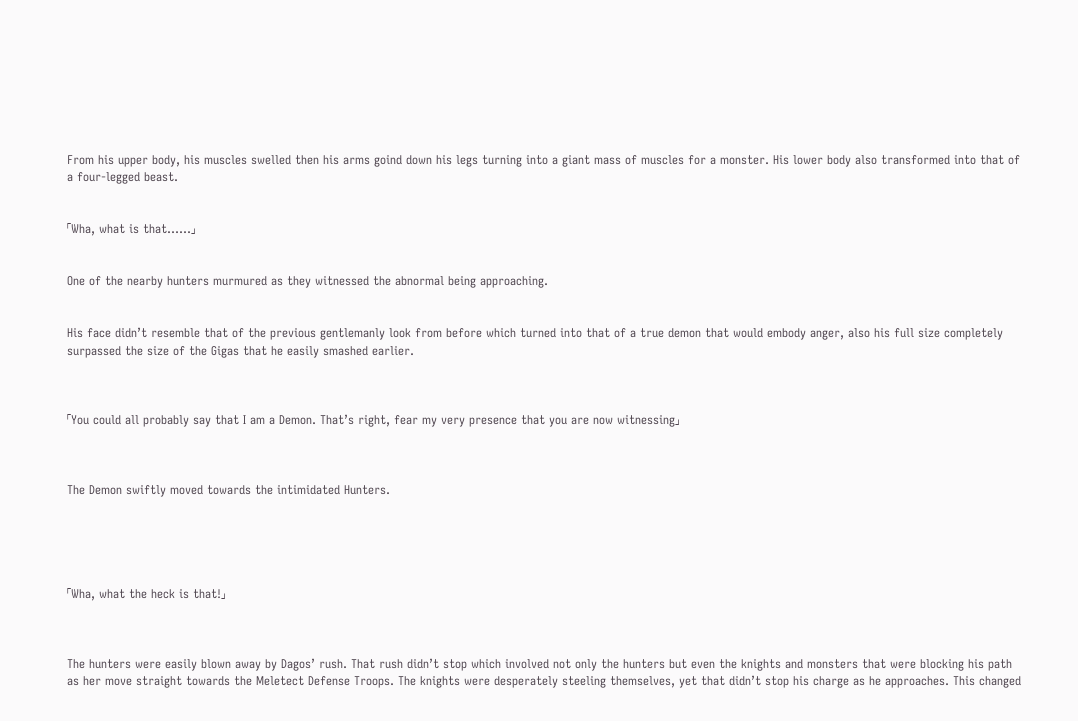From his upper body, his muscles swelled then his arms goind down his legs turning into a giant mass of muscles for a monster. His lower body also transformed into that of a four-legged beast.


「Wha, what is that……」


One of the nearby hunters murmured as they witnessed the abnormal being approaching.


His face didn’t resemble that of the previous gentlemanly look from before which turned into that of a true demon that would embody anger, also his full size completely surpassed the size of the Gigas that he easily smashed earlier.



「You could all probably say that I am a Demon. That’s right, fear my very presence that you are now witnessing」



The Demon swiftly moved towards the intimidated Hunters.





「Wha, what the heck is that!」



The hunters were easily blown away by Dagos’ rush. That rush didn’t stop which involved not only the hunters but even the knights and monsters that were blocking his path as her move straight towards the Meletect Defense Troops. The knights were desperately steeling themselves, yet that didn’t stop his charge as he approaches. This changed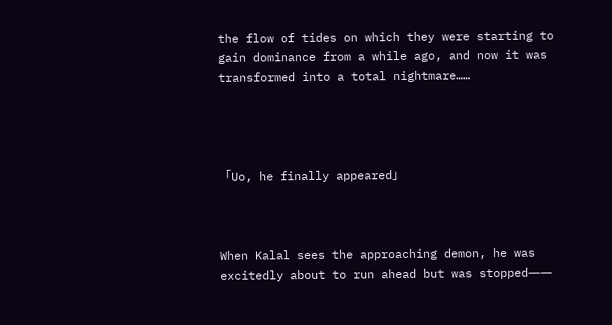the flow of tides on which they were starting to gain dominance from a while ago, and now it was transformed into a total nightmare……




「Uo, he finally appeared」



When Kalal sees the approaching demon, he was excitedly about to run ahead but was stopped――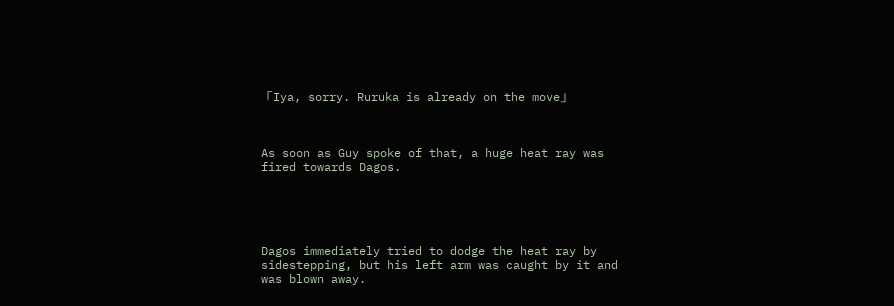「Iya, sorry. Ruruka is already on the move」



As soon as Guy spoke of that, a huge heat ray was fired towards Dagos.





Dagos immediately tried to dodge the heat ray by sidestepping, but his left arm was caught by it and was blown away.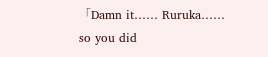「Damn it…… Ruruka…… so you did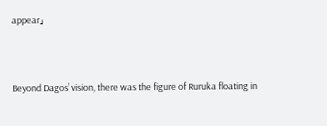appear」



Beyond Dagos’ vision, there was the figure of Ruruka floating in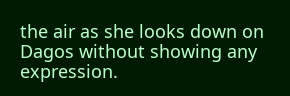the air as she looks down on Dagos without showing any expression.